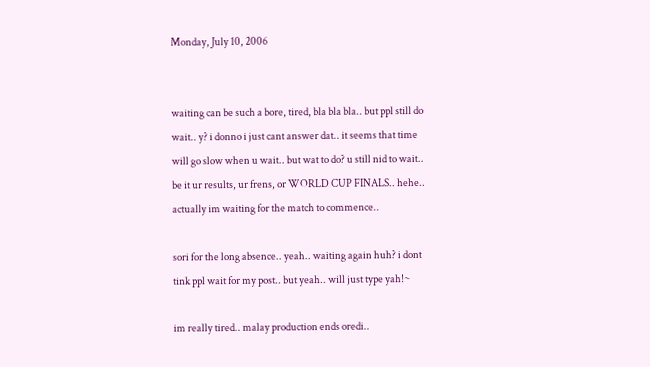Monday, July 10, 2006


waiting can be such a bore, tired, bla bla bla.. but ppl still do wait.. y? i donno i just cant answer dat.. it seems that time will go slow when u wait.. but wat to do? u still nid to wait.. be it ur results, ur frens, or WORLD CUP FINALS.. hehe.. actually im waiting for the match to commence..

sori for the long absence.. yeah.. waiting again huh? i dont tink ppl wait for my post.. but yeah.. will just type yah!~

im really tired.. malay production ends oredi..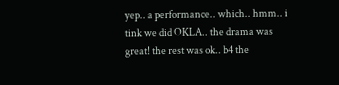yep.. a performance.. which.. hmm.. i tink we did OKLA.. the drama was great! the rest was ok.. b4 the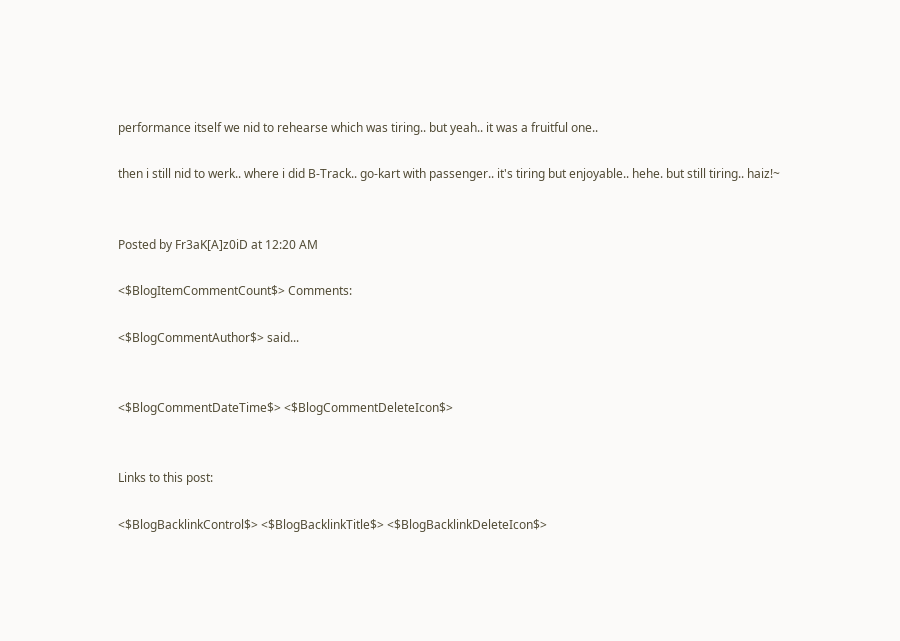performance itself we nid to rehearse which was tiring.. but yeah.. it was a fruitful one..

then i still nid to werk.. where i did B-Track.. go-kart with passenger.. it's tiring but enjoyable.. hehe. but still tiring.. haiz!~


Posted by Fr3aK[A]z0iD at 12:20 AM

<$BlogItemCommentCount$> Comments:

<$BlogCommentAuthor$> said...


<$BlogCommentDateTime$> <$BlogCommentDeleteIcon$>


Links to this post:

<$BlogBacklinkControl$> <$BlogBacklinkTitle$> <$BlogBacklinkDeleteIcon$>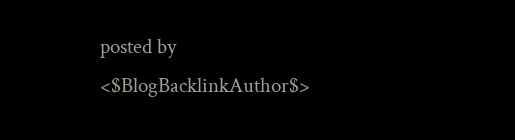posted by <$BlogBacklinkAuthor$>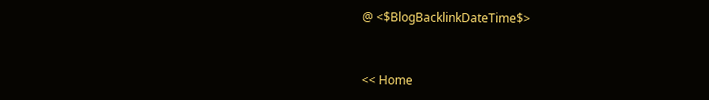@ <$BlogBacklinkDateTime$>


<< Home